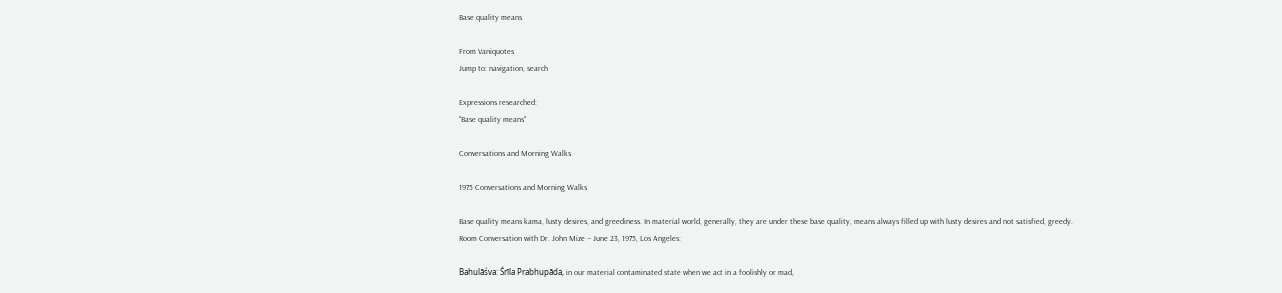Base quality means

From Vaniquotes
Jump to: navigation, search

Expressions researched:
"Base quality means"

Conversations and Morning Walks

1975 Conversations and Morning Walks

Base quality means kama, lusty desires, and greediness. In material world, generally, they are under these base quality, means always filled up with lusty desires and not satisfied, greedy.
Room Conversation with Dr. John Mize -- June 23, 1975, Los Angeles:

Bahulāśva: Śrīla Prabhupāda, in our material contaminated state when we act in a foolishly or mad,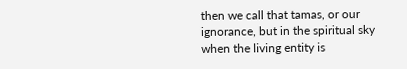then we call that tamas, or our ignorance, but in the spiritual sky when the living entity is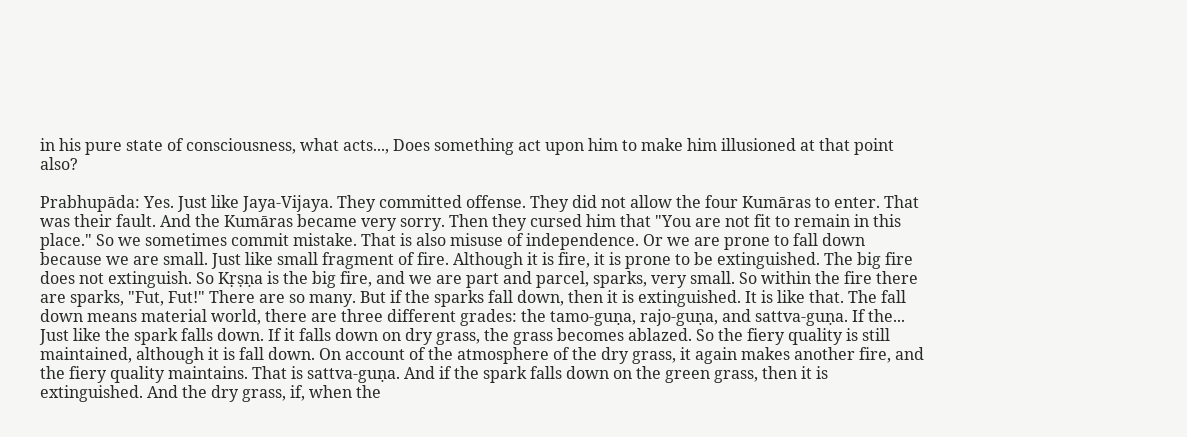in his pure state of consciousness, what acts..., Does something act upon him to make him illusioned at that point also?

Prabhupāda: Yes. Just like Jaya-Vijaya. They committed offense. They did not allow the four Kumāras to enter. That was their fault. And the Kumāras became very sorry. Then they cursed him that "You are not fit to remain in this place." So we sometimes commit mistake. That is also misuse of independence. Or we are prone to fall down because we are small. Just like small fragment of fire. Although it is fire, it is prone to be extinguished. The big fire does not extinguish. So Kṛṣṇa is the big fire, and we are part and parcel, sparks, very small. So within the fire there are sparks, "Fut, Fut!" There are so many. But if the sparks fall down, then it is extinguished. It is like that. The fall down means material world, there are three different grades: the tamo-guṇa, rajo-guṇa, and sattva-guṇa. If the... Just like the spark falls down. If it falls down on dry grass, the grass becomes ablazed. So the fiery quality is still maintained, although it is fall down. On account of the atmosphere of the dry grass, it again makes another fire, and the fiery quality maintains. That is sattva-guṇa. And if the spark falls down on the green grass, then it is extinguished. And the dry grass, if, when the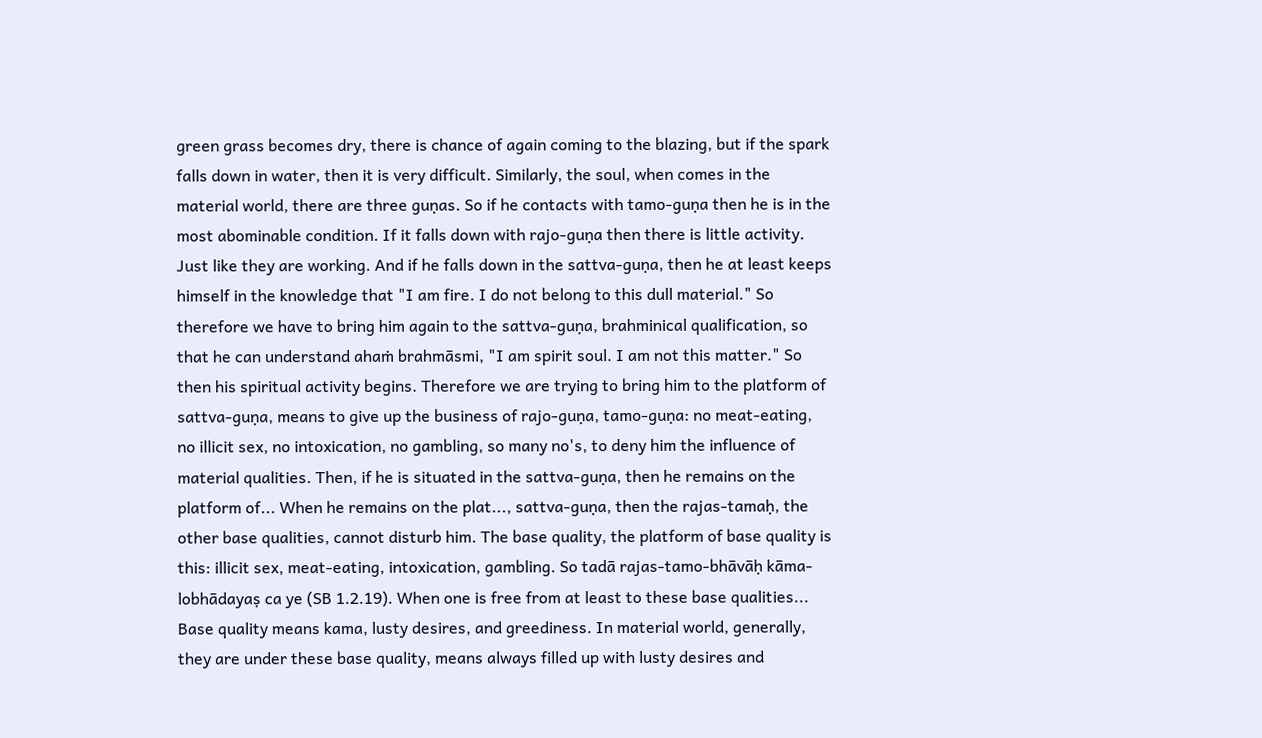green grass becomes dry, there is chance of again coming to the blazing, but if the spark falls down in water, then it is very difficult. Similarly, the soul, when comes in the material world, there are three guṇas. So if he contacts with tamo-guṇa then he is in the most abominable condition. If it falls down with rajo-guṇa then there is little activity. Just like they are working. And if he falls down in the sattva-guṇa, then he at least keeps himself in the knowledge that "I am fire. I do not belong to this dull material." So therefore we have to bring him again to the sattva-guṇa, brahminical qualification, so that he can understand ahaṁ brahmāsmi, "I am spirit soul. I am not this matter." So then his spiritual activity begins. Therefore we are trying to bring him to the platform of sattva-guṇa, means to give up the business of rajo-guṇa, tamo-guṇa: no meat-eating, no illicit sex, no intoxication, no gambling, so many no's, to deny him the influence of material qualities. Then, if he is situated in the sattva-guṇa, then he remains on the platform of... When he remains on the plat..., sattva-guṇa, then the rajas-tamaḥ, the other base qualities, cannot disturb him. The base quality, the platform of base quality is this: illicit sex, meat-eating, intoxication, gambling. So tadā rajas-tamo-bhāvāḥ kāma-lobhādayaṣ ca ye (SB 1.2.19). When one is free from at least to these base qualities... Base quality means kama, lusty desires, and greediness. In material world, generally, they are under these base quality, means always filled up with lusty desires and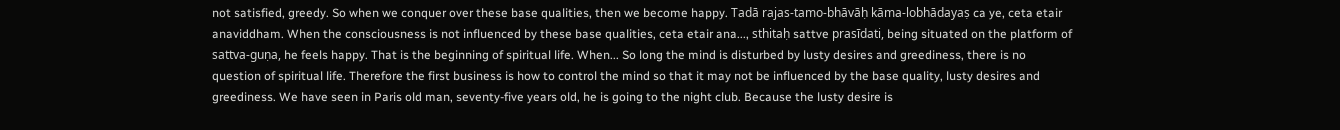not satisfied, greedy. So when we conquer over these base qualities, then we become happy. Tadā rajas-tamo-bhāvāḥ kāma-lobhādayaṣ ca ye, ceta etair anaviddham. When the consciousness is not influenced by these base qualities, ceta etair ana..., sthitaḥ sattve prasīdati, being situated on the platform of sattva-guṇa, he feels happy. That is the beginning of spiritual life. When... So long the mind is disturbed by lusty desires and greediness, there is no question of spiritual life. Therefore the first business is how to control the mind so that it may not be influenced by the base quality, lusty desires and greediness. We have seen in Paris old man, seventy-five years old, he is going to the night club. Because the lusty desire is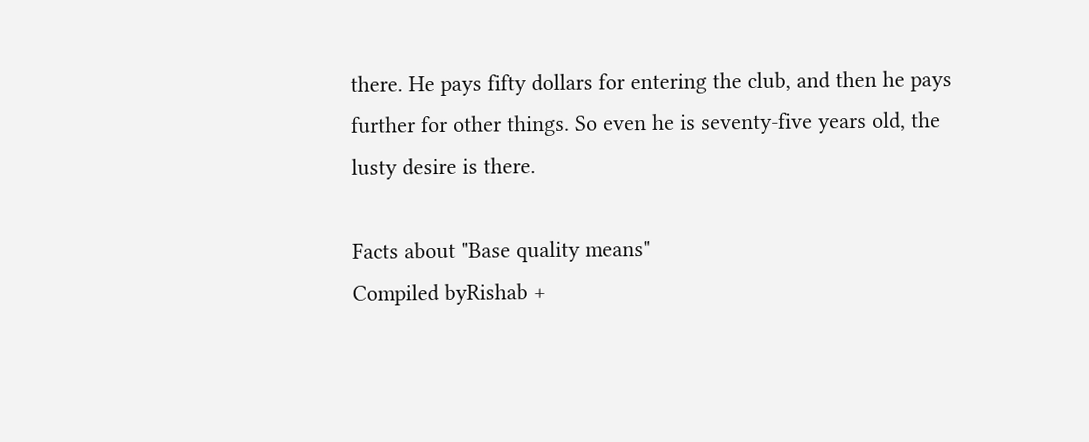there. He pays fifty dollars for entering the club, and then he pays further for other things. So even he is seventy-five years old, the lusty desire is there.

Facts about "Base quality means"
Compiled byRishab +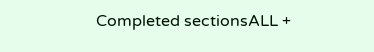Completed sectionsALL +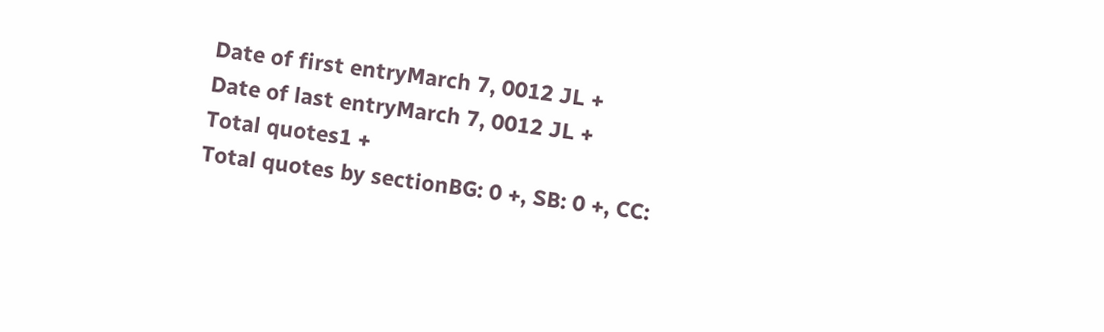Date of first entryMarch 7, 0012 JL +
Date of last entryMarch 7, 0012 JL +
Total quotes1 +
Total quotes by sectionBG: 0 +, SB: 0 +, CC: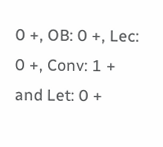0 +, OB: 0 +, Lec: 0 +, Conv: 1 + and Let: 0 +